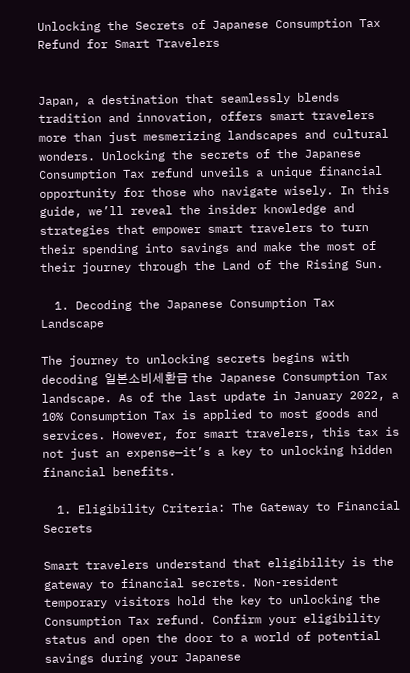Unlocking the Secrets of Japanese Consumption Tax Refund for Smart Travelers


Japan, a destination that seamlessly blends tradition and innovation, offers smart travelers more than just mesmerizing landscapes and cultural wonders. Unlocking the secrets of the Japanese Consumption Tax refund unveils a unique financial opportunity for those who navigate wisely. In this guide, we’ll reveal the insider knowledge and strategies that empower smart travelers to turn their spending into savings and make the most of their journey through the Land of the Rising Sun.

  1. Decoding the Japanese Consumption Tax Landscape

The journey to unlocking secrets begins with decoding 일본소비세환급 the Japanese Consumption Tax landscape. As of the last update in January 2022, a 10% Consumption Tax is applied to most goods and services. However, for smart travelers, this tax is not just an expense—it’s a key to unlocking hidden financial benefits.

  1. Eligibility Criteria: The Gateway to Financial Secrets

Smart travelers understand that eligibility is the gateway to financial secrets. Non-resident temporary visitors hold the key to unlocking the Consumption Tax refund. Confirm your eligibility status and open the door to a world of potential savings during your Japanese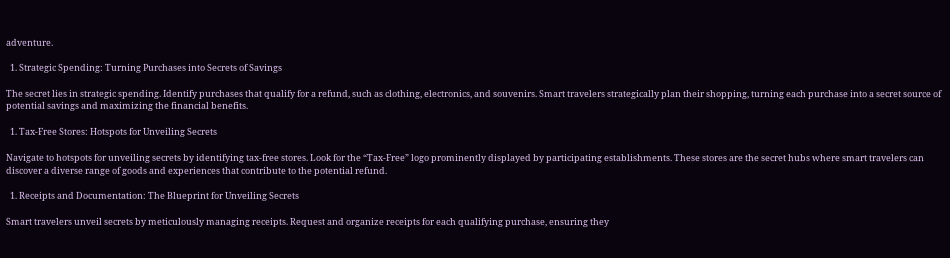adventure.

  1. Strategic Spending: Turning Purchases into Secrets of Savings

The secret lies in strategic spending. Identify purchases that qualify for a refund, such as clothing, electronics, and souvenirs. Smart travelers strategically plan their shopping, turning each purchase into a secret source of potential savings and maximizing the financial benefits.

  1. Tax-Free Stores: Hotspots for Unveiling Secrets

Navigate to hotspots for unveiling secrets by identifying tax-free stores. Look for the “Tax-Free” logo prominently displayed by participating establishments. These stores are the secret hubs where smart travelers can discover a diverse range of goods and experiences that contribute to the potential refund.

  1. Receipts and Documentation: The Blueprint for Unveiling Secrets

Smart travelers unveil secrets by meticulously managing receipts. Request and organize receipts for each qualifying purchase, ensuring they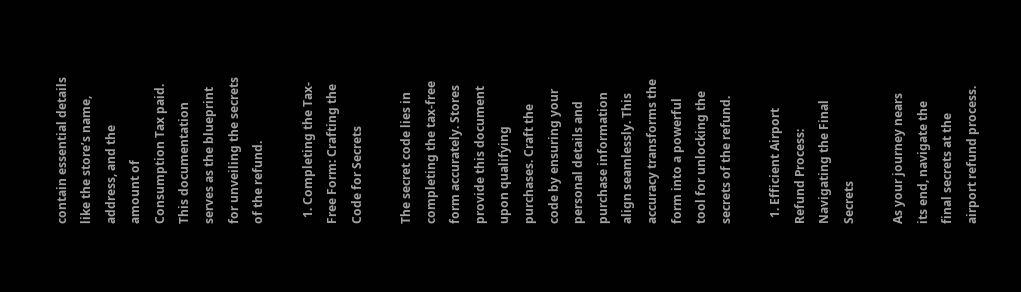contain essential details like the store’s name, address, and the amount of Consumption Tax paid. This documentation serves as the blueprint for unveiling the secrets of the refund.

  1. Completing the Tax-Free Form: Crafting the Code for Secrets

The secret code lies in completing the tax-free form accurately. Stores provide this document upon qualifying purchases. Craft the code by ensuring your personal details and purchase information align seamlessly. This accuracy transforms the form into a powerful tool for unlocking the secrets of the refund.

  1. Efficient Airport Refund Process: Navigating the Final Secrets

As your journey nears its end, navigate the final secrets at the airport refund process.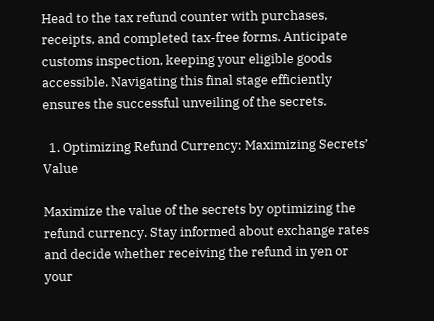Head to the tax refund counter with purchases, receipts, and completed tax-free forms. Anticipate customs inspection, keeping your eligible goods accessible. Navigating this final stage efficiently ensures the successful unveiling of the secrets.

  1. Optimizing Refund Currency: Maximizing Secrets’ Value

Maximize the value of the secrets by optimizing the refund currency. Stay informed about exchange rates and decide whether receiving the refund in yen or your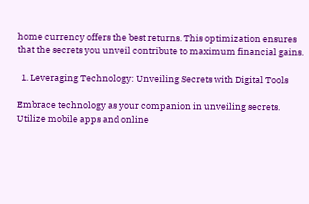home currency offers the best returns. This optimization ensures that the secrets you unveil contribute to maximum financial gains.

  1. Leveraging Technology: Unveiling Secrets with Digital Tools

Embrace technology as your companion in unveiling secrets. Utilize mobile apps and online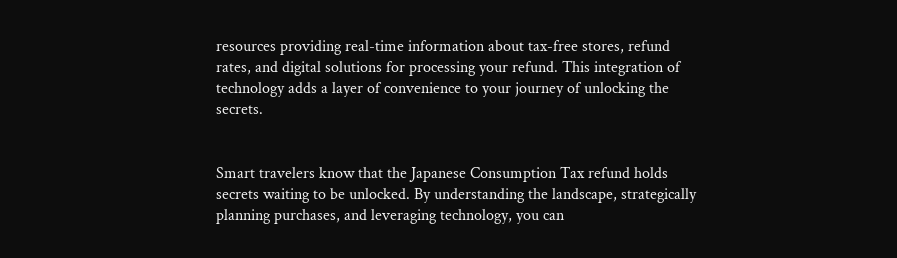resources providing real-time information about tax-free stores, refund rates, and digital solutions for processing your refund. This integration of technology adds a layer of convenience to your journey of unlocking the secrets.


Smart travelers know that the Japanese Consumption Tax refund holds secrets waiting to be unlocked. By understanding the landscape, strategically planning purchases, and leveraging technology, you can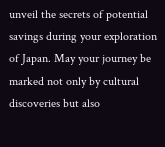unveil the secrets of potential savings during your exploration of Japan. May your journey be marked not only by cultural discoveries but also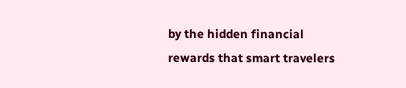by the hidden financial rewards that smart travelers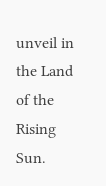unveil in the Land of the Rising Sun.